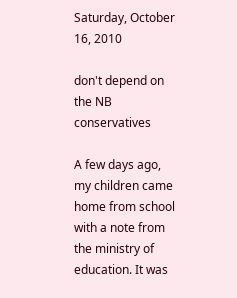Saturday, October 16, 2010

don't depend on the NB conservatives

A few days ago, my children came home from school with a note from the ministry of education. It was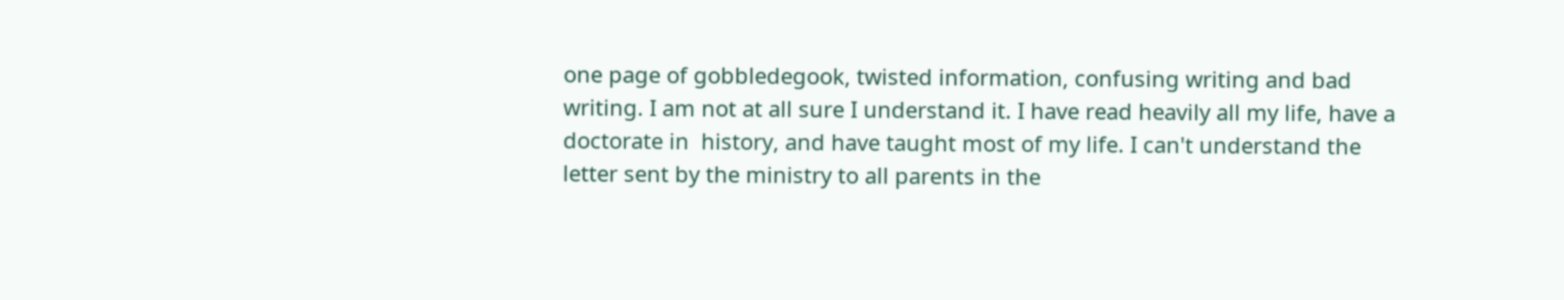one page of gobbledegook, twisted information, confusing writing and bad writing. I am not at all sure I understand it. I have read heavily all my life, have a doctorate in  history, and have taught most of my life. I can't understand the letter sent by the ministry to all parents in the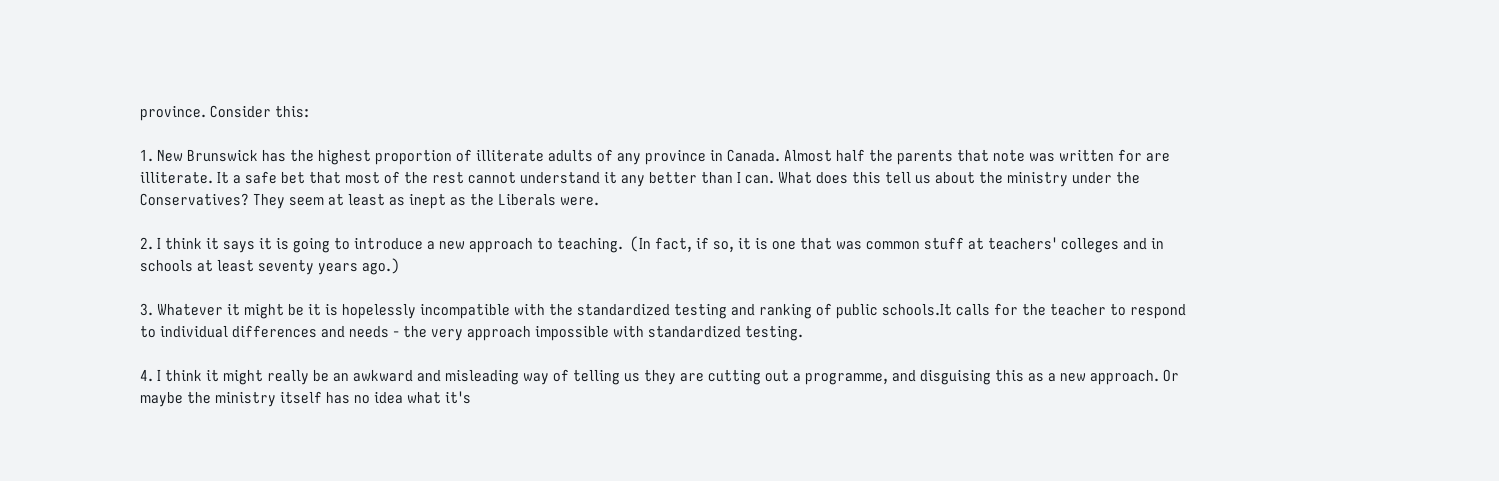province. Consider this:

1. New Brunswick has the highest proportion of illiterate adults of any province in Canada. Almost half the parents that note was written for are illiterate. It a safe bet that most of the rest cannot understand it any better than I can. What does this tell us about the ministry under the Conservatives? They seem at least as inept as the Liberals were.

2. I think it says it is going to introduce a new approach to teaching.  (In fact, if so, it is one that was common stuff at teachers' colleges and in schools at least seventy years ago.)

3. Whatever it might be it is hopelessly incompatible with the standardized testing and ranking of public schools.It calls for the teacher to respond to individual differences and needs - the very approach impossible with standardized testing.

4. I think it might really be an awkward and misleading way of telling us they are cutting out a programme, and disguising this as a new approach. Or maybe the ministry itself has no idea what it's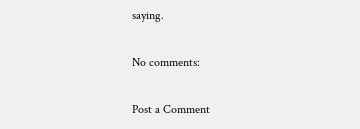saying.

No comments:

Post a Comment